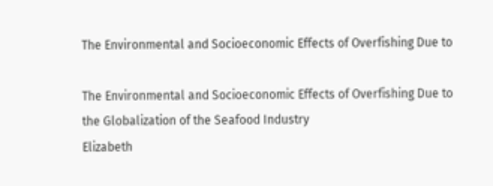The Environmental and Socioeconomic Effects of Overfishing Due to

The Environmental and Socioeconomic Effects of Overfishing Due to
the Globalization of the Seafood Industry
Elizabeth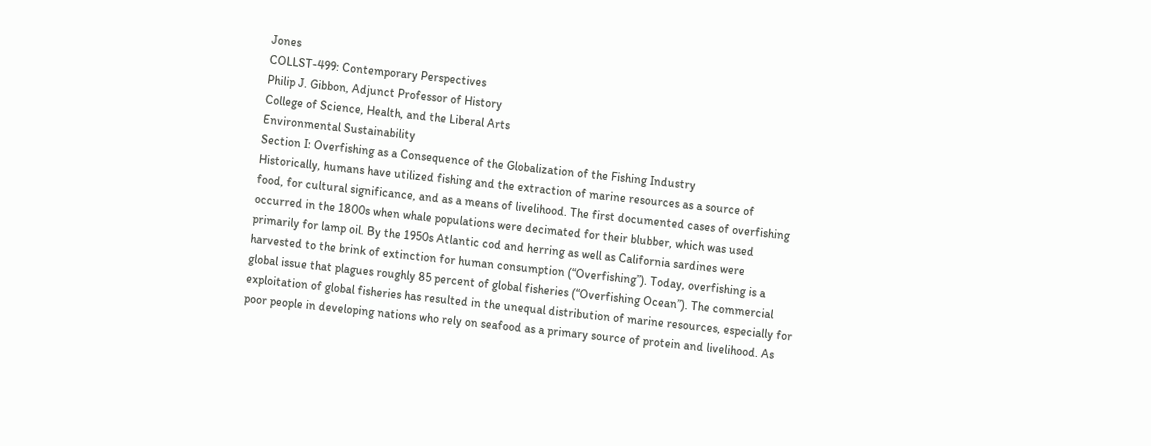Jones
COLLST-499: Contemporary Perspectives
Philip J. Gibbon, Adjunct Professor of History
College of Science, Health, and the Liberal Arts
Environmental Sustainability
Section I: Overfishing as a Consequence of the Globalization of the Fishing Industry
Historically, humans have utilized fishing and the extraction of marine resources as a source of
food, for cultural significance, and as a means of livelihood. The first documented cases of overfishing
occurred in the 1800s when whale populations were decimated for their blubber, which was used
primarily for lamp oil. By the 1950s Atlantic cod and herring as well as California sardines were
harvested to the brink of extinction for human consumption (“Overfishing”). Today, overfishing is a
global issue that plagues roughly 85 percent of global fisheries (“Overfishing Ocean”). The commercial
exploitation of global fisheries has resulted in the unequal distribution of marine resources, especially for
poor people in developing nations who rely on seafood as a primary source of protein and livelihood. As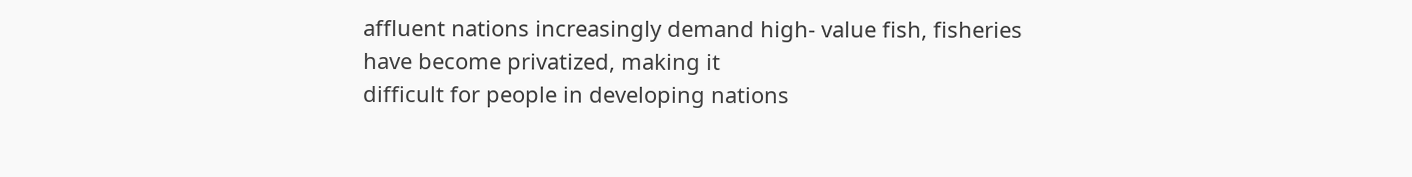affluent nations increasingly demand high- value fish, fisheries have become privatized, making it
difficult for people in developing nations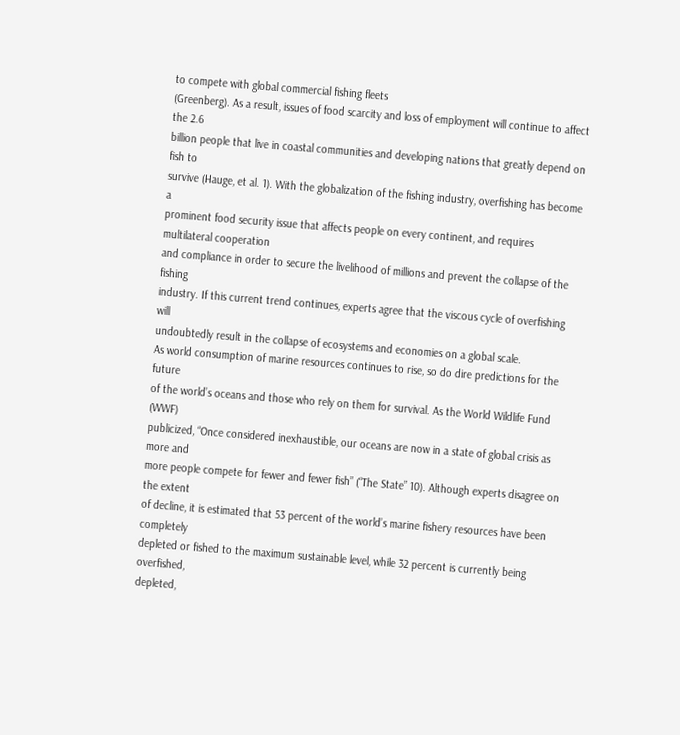to compete with global commercial fishing fleets
(Greenberg). As a result, issues of food scarcity and loss of employment will continue to affect the 2.6
billion people that live in coastal communities and developing nations that greatly depend on fish to
survive (Hauge, et al. 1). With the globalization of the fishing industry, overfishing has become a
prominent food security issue that affects people on every continent, and requires multilateral cooperation
and compliance in order to secure the livelihood of millions and prevent the collapse of the fishing
industry. If this current trend continues, experts agree that the viscous cycle of overfishing will
undoubtedly result in the collapse of ecosystems and economies on a global scale.
As world consumption of marine resources continues to rise, so do dire predictions for the future
of the world’s oceans and those who rely on them for survival. As the World Wildlife Fund (WWF)
publicized, “Once considered inexhaustible, our oceans are now in a state of global crisis as more and
more people compete for fewer and fewer fish” (“The State” 10). Although experts disagree on the extent
of decline, it is estimated that 53 percent of the world’s marine fishery resources have been completely
depleted or fished to the maximum sustainable level, while 32 percent is currently being overfished,
depleted,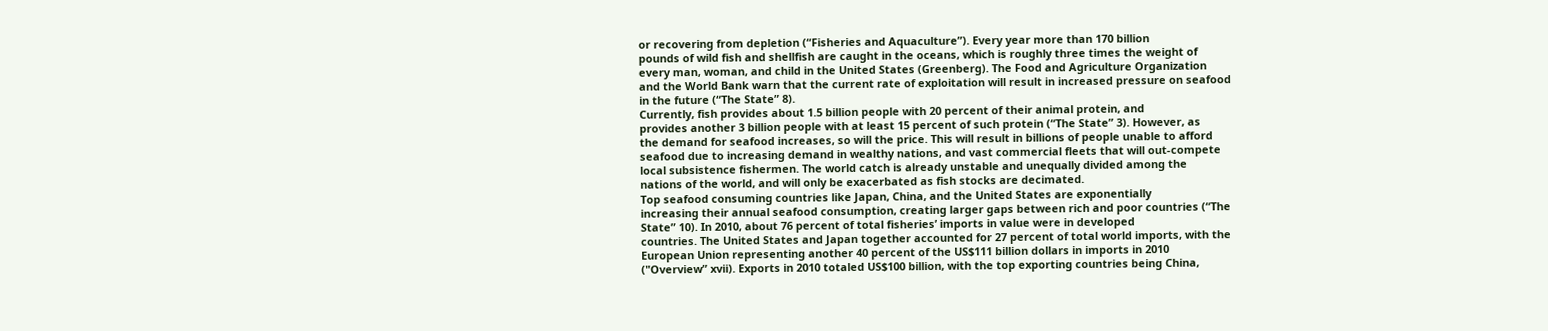or recovering from depletion (“Fisheries and Aquaculture”). Every year more than 170 billion
pounds of wild fish and shellfish are caught in the oceans, which is roughly three times the weight of
every man, woman, and child in the United States (Greenberg). The Food and Agriculture Organization
and the World Bank warn that the current rate of exploitation will result in increased pressure on seafood
in the future (“The State” 8).
Currently, fish provides about 1.5 billion people with 20 percent of their animal protein, and
provides another 3 billion people with at least 15 percent of such protein (“The State” 3). However, as
the demand for seafood increases, so will the price. This will result in billions of people unable to afford
seafood due to increasing demand in wealthy nations, and vast commercial fleets that will out-compete
local subsistence fishermen. The world catch is already unstable and unequally divided among the
nations of the world, and will only be exacerbated as fish stocks are decimated.
Top seafood consuming countries like Japan, China, and the United States are exponentially
increasing their annual seafood consumption, creating larger gaps between rich and poor countries (“The
State” 10). In 2010, about 76 percent of total fisheries’ imports in value were in developed
countries. The United States and Japan together accounted for 27 percent of total world imports, with the
European Union representing another 40 percent of the US$111 billion dollars in imports in 2010
("Overview” xvii). Exports in 2010 totaled US$100 billion, with the top exporting countries being China,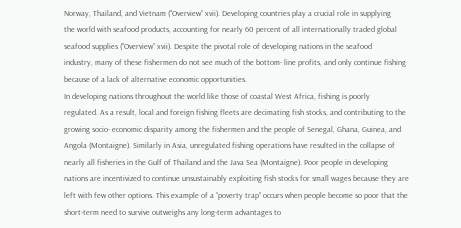Norway, Thailand, and Vietnam ("Overview” xvii). Developing countries play a crucial role in supplying
the world with seafood products, accounting for nearly 60 percent of all internationally traded global
seafood supplies ("Overview” xvii). Despite the pivotal role of developing nations in the seafood
industry, many of these fishermen do not see much of the bottom- line profits, and only continue fishing
because of a lack of alternative economic opportunities.
In developing nations throughout the world like those of coastal West Africa, fishing is poorly
regulated. As a result, local and foreign fishing fleets are decimating fish stocks, and contributing to the
growing socio- economic disparity among the fishermen and the people of Senegal, Ghana, Guinea, and
Angola (Montaigne). Similarly in Asia, unregulated fishing operations have resulted in the collapse of
nearly all fisheries in the Gulf of Thailand and the Java Sea (Montaigne). Poor people in developing
nations are incentivized to continue unsustainably exploiting fish stocks for small wages because they are
left with few other options. This example of a “poverty trap” occurs when people become so poor that the
short-term need to survive outweighs any long-term advantages to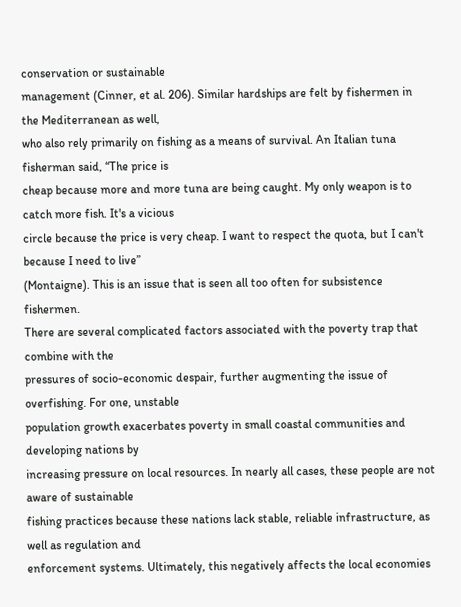conservation or sustainable
management (Cinner, et al. 206). Similar hardships are felt by fishermen in the Mediterranean as well,
who also rely primarily on fishing as a means of survival. An Italian tuna fisherman said, “The price is
cheap because more and more tuna are being caught. My only weapon is to catch more fish. It's a vicious
circle because the price is very cheap. I want to respect the quota, but I can't because I need to live”
(Montaigne). This is an issue that is seen all too often for subsistence fishermen.
There are several complicated factors associated with the poverty trap that combine with the
pressures of socio-economic despair, further augmenting the issue of overfishing. For one, unstable
population growth exacerbates poverty in small coastal communities and developing nations by
increasing pressure on local resources. In nearly all cases, these people are not aware of sustainable
fishing practices because these nations lack stable, reliable infrastructure, as well as regulation and
enforcement systems. Ultimately, this negatively affects the local economies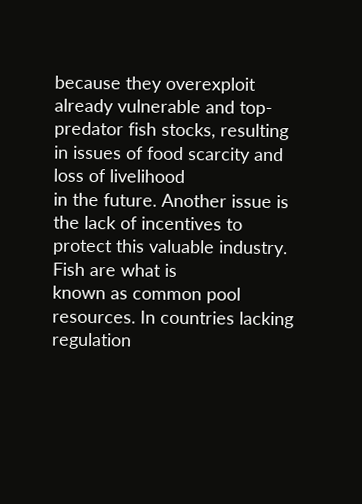because they overexploit
already vulnerable and top- predator fish stocks, resulting in issues of food scarcity and loss of livelihood
in the future. Another issue is the lack of incentives to protect this valuable industry. Fish are what is
known as common pool resources. In countries lacking regulation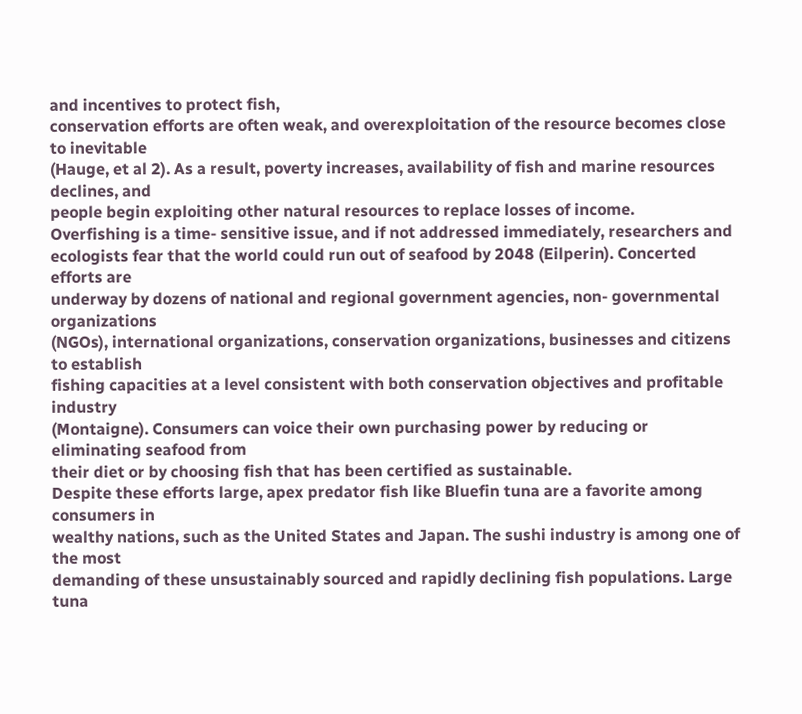and incentives to protect fish,
conservation efforts are often weak, and overexploitation of the resource becomes close to inevitable
(Hauge, et al 2). As a result, poverty increases, availability of fish and marine resources declines, and
people begin exploiting other natural resources to replace losses of income.
Overfishing is a time- sensitive issue, and if not addressed immediately, researchers and
ecologists fear that the world could run out of seafood by 2048 (Eilperin). Concerted efforts are
underway by dozens of national and regional government agencies, non- governmental organizations
(NGOs), international organizations, conservation organizations, businesses and citizens to establish
fishing capacities at a level consistent with both conservation objectives and profitable industry
(Montaigne). Consumers can voice their own purchasing power by reducing or eliminating seafood from
their diet or by choosing fish that has been certified as sustainable.
Despite these efforts large, apex predator fish like Bluefin tuna are a favorite among consumers in
wealthy nations, such as the United States and Japan. The sushi industry is among one of the most
demanding of these unsustainably sourced and rapidly declining fish populations. Large tuna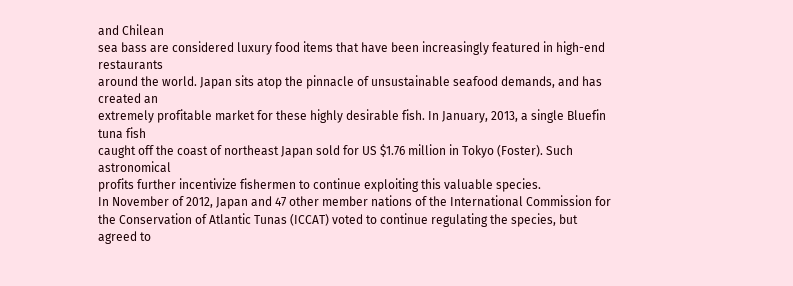and Chilean
sea bass are considered luxury food items that have been increasingly featured in high-end restaurants
around the world. Japan sits atop the pinnacle of unsustainable seafood demands, and has created an
extremely profitable market for these highly desirable fish. In January, 2013, a single Bluefin tuna fish
caught off the coast of northeast Japan sold for US $1.76 million in Tokyo (Foster). Such astronomical
profits further incentivize fishermen to continue exploiting this valuable species.
In November of 2012, Japan and 47 other member nations of the International Commission for
the Conservation of Atlantic Tunas (ICCAT) voted to continue regulating the species, but agreed to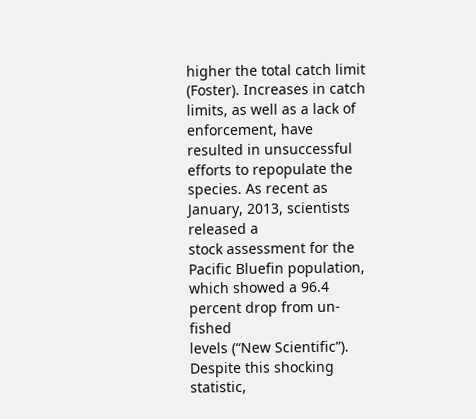higher the total catch limit (Foster). Increases in catch limits, as well as a lack of enforcement, have
resulted in unsuccessful efforts to repopulate the species. As recent as January, 2013, scientists released a
stock assessment for the Pacific Bluefin population, which showed a 96.4 percent drop from un-fished
levels (“New Scientific”). Despite this shocking statistic,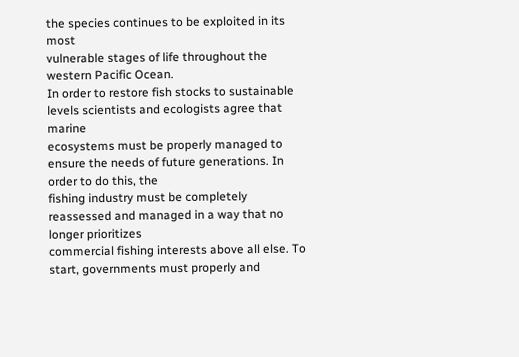the species continues to be exploited in its most
vulnerable stages of life throughout the western Pacific Ocean.
In order to restore fish stocks to sustainable levels scientists and ecologists agree that marine
ecosystems must be properly managed to ensure the needs of future generations. In order to do this, the
fishing industry must be completely reassessed and managed in a way that no longer prioritizes
commercial fishing interests above all else. To start, governments must properly and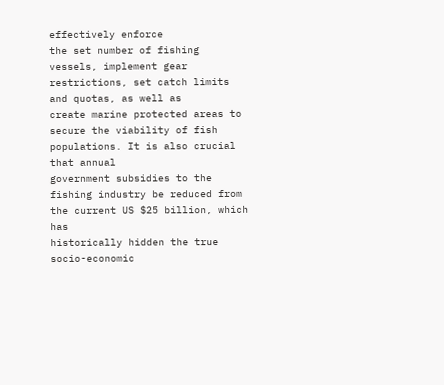effectively enforce
the set number of fishing vessels, implement gear restrictions, set catch limits and quotas, as well as
create marine protected areas to secure the viability of fish populations. It is also crucial that annual
government subsidies to the fishing industry be reduced from the current US $25 billion, which has
historically hidden the true socio-economic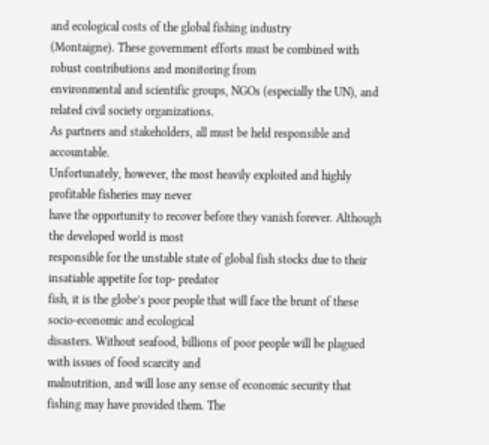and ecological costs of the global fishing industry
(Montaigne). These government efforts must be combined with robust contributions and monitoring from
environmental and scientific groups, NGOs (especially the UN), and related civil society organizations.
As partners and stakeholders, all must be held responsible and accountable.
Unfortunately, however, the most heavily exploited and highly profitable fisheries may never
have the opportunity to recover before they vanish forever. Although the developed world is most
responsible for the unstable state of global fish stocks due to their insatiable appetite for top- predator
fish, it is the globe’s poor people that will face the brunt of these socio-economic and ecological
disasters. Without seafood, billions of poor people will be plagued with issues of food scarcity and
malnutrition, and will lose any sense of economic security that fishing may have provided them. The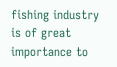fishing industry is of great importance to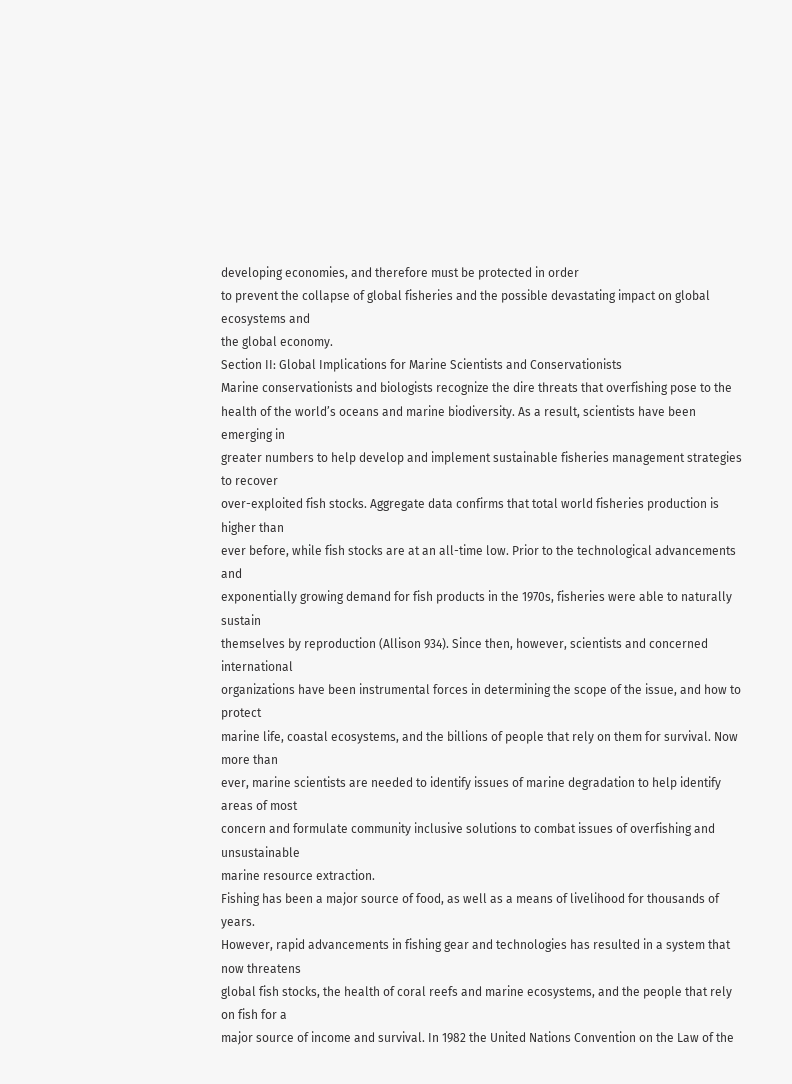developing economies, and therefore must be protected in order
to prevent the collapse of global fisheries and the possible devastating impact on global ecosystems and
the global economy.
Section II: Global Implications for Marine Scientists and Conservationists
Marine conservationists and biologists recognize the dire threats that overfishing pose to the
health of the world’s oceans and marine biodiversity. As a result, scientists have been emerging in
greater numbers to help develop and implement sustainable fisheries management strategies to recover
over-exploited fish stocks. Aggregate data confirms that total world fisheries production is higher than
ever before, while fish stocks are at an all-time low. Prior to the technological advancements and
exponentially growing demand for fish products in the 1970s, fisheries were able to naturally sustain
themselves by reproduction (Allison 934). Since then, however, scientists and concerned international
organizations have been instrumental forces in determining the scope of the issue, and how to protect
marine life, coastal ecosystems, and the billions of people that rely on them for survival. Now more than
ever, marine scientists are needed to identify issues of marine degradation to help identify areas of most
concern and formulate community inclusive solutions to combat issues of overfishing and unsustainable
marine resource extraction.
Fishing has been a major source of food, as well as a means of livelihood for thousands of years.
However, rapid advancements in fishing gear and technologies has resulted in a system that now threatens
global fish stocks, the health of coral reefs and marine ecosystems, and the people that rely on fish for a
major source of income and survival. In 1982 the United Nations Convention on the Law of the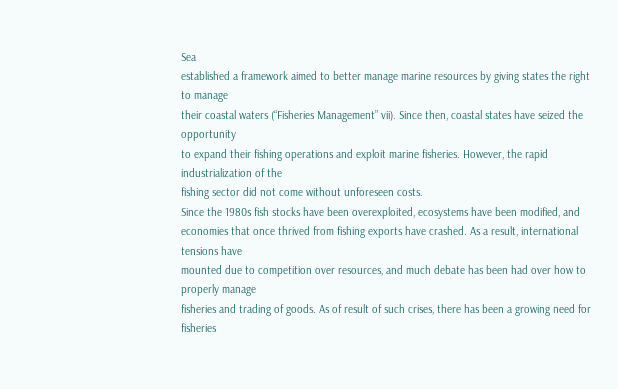Sea
established a framework aimed to better manage marine resources by giving states the right to manage
their coastal waters (“Fisheries Management” vii). Since then, coastal states have seized the opportunity
to expand their fishing operations and exploit marine fisheries. However, the rapid industrialization of the
fishing sector did not come without unforeseen costs.
Since the 1980s fish stocks have been overexploited, ecosystems have been modified, and
economies that once thrived from fishing exports have crashed. As a result, international tensions have
mounted due to competition over resources, and much debate has been had over how to properly manage
fisheries and trading of goods. As of result of such crises, there has been a growing need for fisheries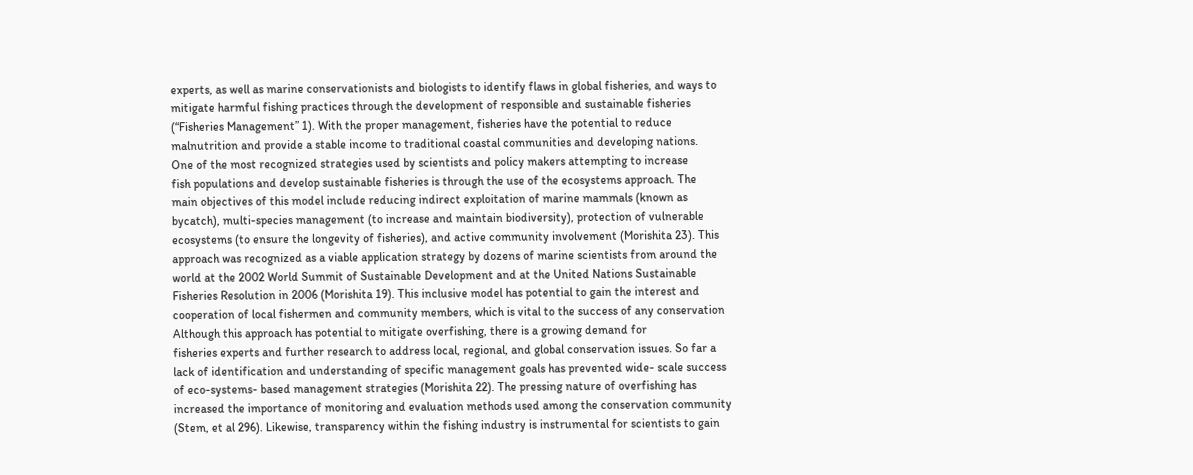experts, as well as marine conservationists and biologists to identify flaws in global fisheries, and ways to
mitigate harmful fishing practices through the development of responsible and sustainable fisheries
(“Fisheries Management” 1). With the proper management, fisheries have the potential to reduce
malnutrition and provide a stable income to traditional coastal communities and developing nations.
One of the most recognized strategies used by scientists and policy makers attempting to increase
fish populations and develop sustainable fisheries is through the use of the ecosystems approach. The
main objectives of this model include reducing indirect exploitation of marine mammals (known as
bycatch), multi-species management (to increase and maintain biodiversity), protection of vulnerable
ecosystems (to ensure the longevity of fisheries), and active community involvement (Morishita 23). This
approach was recognized as a viable application strategy by dozens of marine scientists from around the
world at the 2002 World Summit of Sustainable Development and at the United Nations Sustainable
Fisheries Resolution in 2006 (Morishita 19). This inclusive model has potential to gain the interest and
cooperation of local fishermen and community members, which is vital to the success of any conservation
Although this approach has potential to mitigate overfishing, there is a growing demand for
fisheries experts and further research to address local, regional, and global conservation issues. So far a
lack of identification and understanding of specific management goals has prevented wide- scale success
of eco-systems- based management strategies (Morishita 22). The pressing nature of overfishing has
increased the importance of monitoring and evaluation methods used among the conservation community
(Stem, et al 296). Likewise, transparency within the fishing industry is instrumental for scientists to gain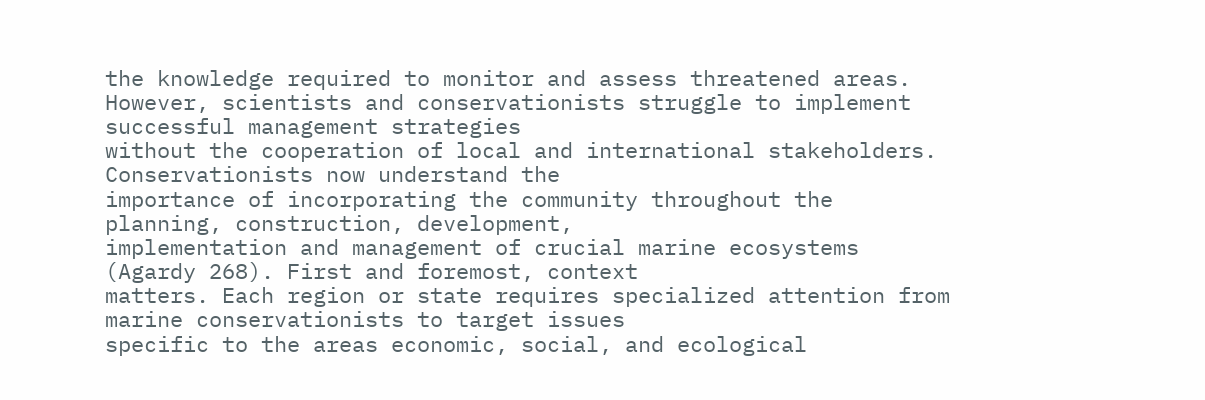the knowledge required to monitor and assess threatened areas.
However, scientists and conservationists struggle to implement successful management strategies
without the cooperation of local and international stakeholders. Conservationists now understand the
importance of incorporating the community throughout the planning, construction, development,
implementation and management of crucial marine ecosystems (Agardy 268). First and foremost, context
matters. Each region or state requires specialized attention from marine conservationists to target issues
specific to the areas economic, social, and ecological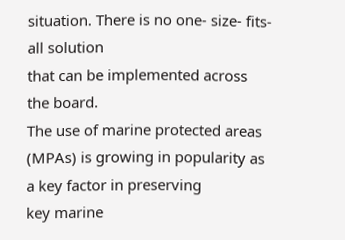situation. There is no one- size- fits- all solution
that can be implemented across the board.
The use of marine protected areas (MPAs) is growing in popularity as a key factor in preserving
key marine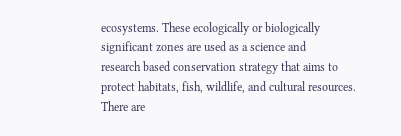ecosystems. These ecologically or biologically significant zones are used as a science and
research based conservation strategy that aims to protect habitats, fish, wildlife, and cultural resources.
There are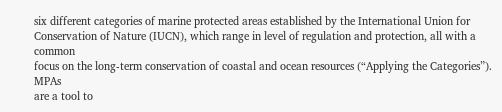six different categories of marine protected areas established by the International Union for
Conservation of Nature (IUCN), which range in level of regulation and protection, all with a common
focus on the long-term conservation of coastal and ocean resources (“Applying the Categories”). MPAs
are a tool to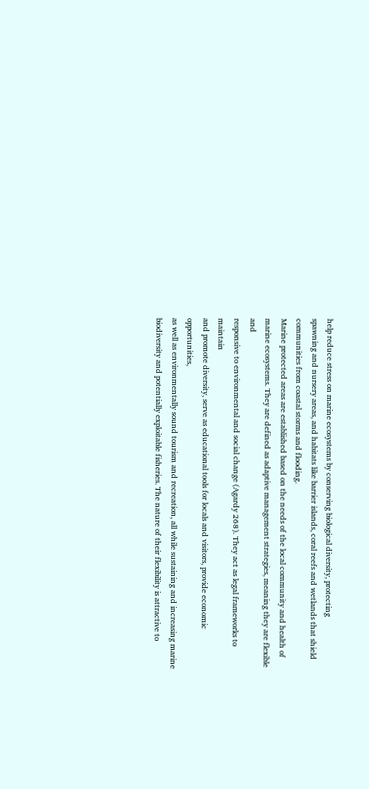help reduce stress on marine ecosystems by conserving biological diversity, protecting
spawning and nursery areas, and habitats like barrier islands, coral reefs and wetlands that shield
communities from coastal storms and flooding.
Marine protected areas are established based on the needs of the local community and health of
marine ecosystems. They are defined as adaptive management strategies, meaning they are flexible and
responsive to environmental and social change (Agardy 268). They act as legal frameworks to maintain
and promote diversity, serve as educational tools for locals and visitors, provide economic opportunities,
as well as environmentally sound tourism and recreation, all while sustaining and increasing marine
biodiversity and potentially exploitable fisheries. The nature of their flexibility is attractive to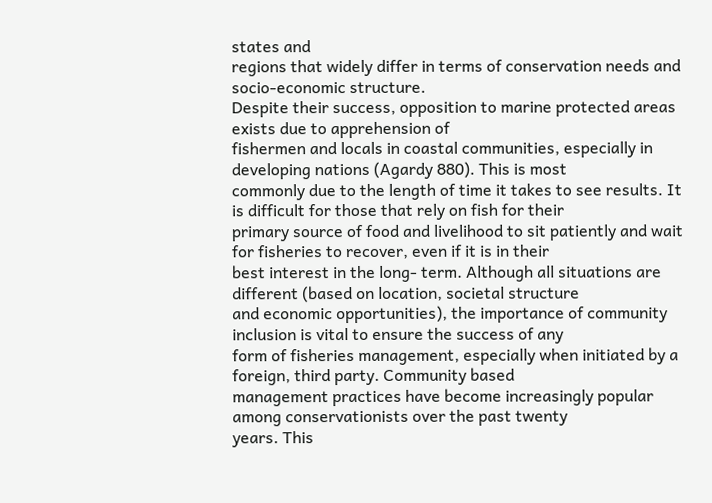states and
regions that widely differ in terms of conservation needs and socio-economic structure.
Despite their success, opposition to marine protected areas exists due to apprehension of
fishermen and locals in coastal communities, especially in developing nations (Agardy 880). This is most
commonly due to the length of time it takes to see results. It is difficult for those that rely on fish for their
primary source of food and livelihood to sit patiently and wait for fisheries to recover, even if it is in their
best interest in the long- term. Although all situations are different (based on location, societal structure
and economic opportunities), the importance of community inclusion is vital to ensure the success of any
form of fisheries management, especially when initiated by a foreign, third party. Community based
management practices have become increasingly popular among conservationists over the past twenty
years. This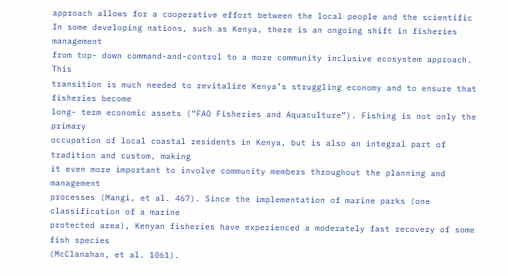approach allows for a cooperative effort between the local people and the scientific
In some developing nations, such as Kenya, there is an ongoing shift in fisheries management
from top- down command-and-control to a more community inclusive ecosystem approach. This
transition is much needed to revitalize Kenya’s struggling economy and to ensure that fisheries become
long- term economic assets (“FAO Fisheries and Aquaculture”). Fishing is not only the primary
occupation of local coastal residents in Kenya, but is also an integral part of tradition and custom, making
it even more important to involve community members throughout the planning and management
processes (Mangi, et al. 467). Since the implementation of marine parks (one classification of a marine
protected area), Kenyan fisheries have experienced a moderately fast recovery of some fish species
(McClanahan, et al. 1061).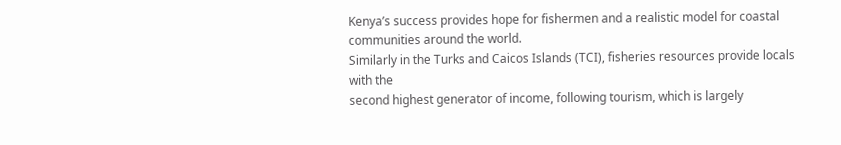Kenya’s success provides hope for fishermen and a realistic model for coastal
communities around the world.
Similarly in the Turks and Caicos Islands (TCI), fisheries resources provide locals with the
second highest generator of income, following tourism, which is largely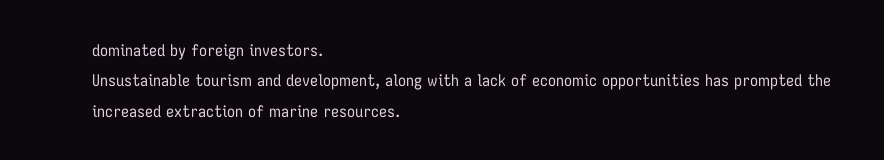dominated by foreign investors.
Unsustainable tourism and development, along with a lack of economic opportunities has prompted the
increased extraction of marine resources.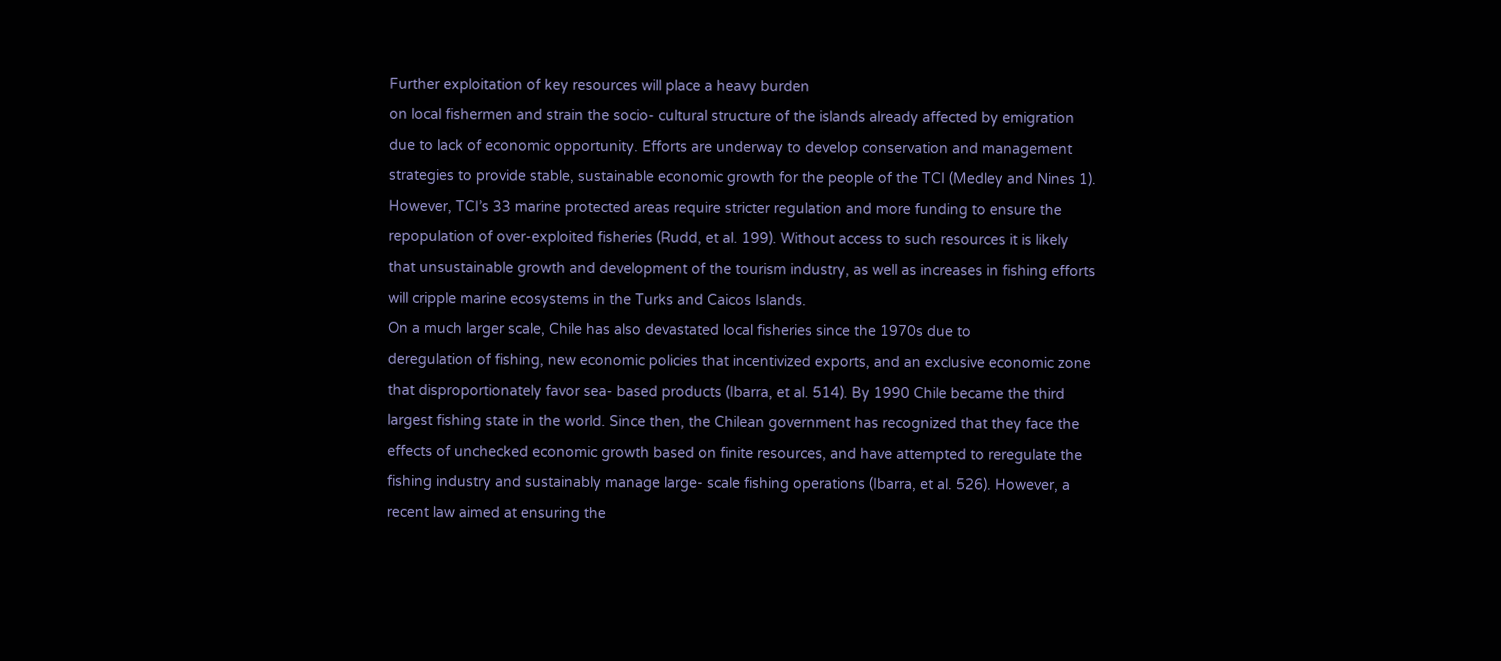Further exploitation of key resources will place a heavy burden
on local fishermen and strain the socio- cultural structure of the islands already affected by emigration
due to lack of economic opportunity. Efforts are underway to develop conservation and management
strategies to provide stable, sustainable economic growth for the people of the TCI (Medley and Nines 1).
However, TCI’s 33 marine protected areas require stricter regulation and more funding to ensure the
repopulation of over-exploited fisheries (Rudd, et al. 199). Without access to such resources it is likely
that unsustainable growth and development of the tourism industry, as well as increases in fishing efforts
will cripple marine ecosystems in the Turks and Caicos Islands.
On a much larger scale, Chile has also devastated local fisheries since the 1970s due to
deregulation of fishing, new economic policies that incentivized exports, and an exclusive economic zone
that disproportionately favor sea- based products (Ibarra, et al. 514). By 1990 Chile became the third
largest fishing state in the world. Since then, the Chilean government has recognized that they face the
effects of unchecked economic growth based on finite resources, and have attempted to reregulate the
fishing industry and sustainably manage large- scale fishing operations (Ibarra, et al. 526). However, a
recent law aimed at ensuring the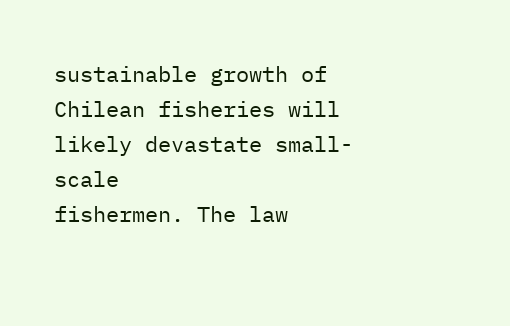sustainable growth of Chilean fisheries will likely devastate small- scale
fishermen. The law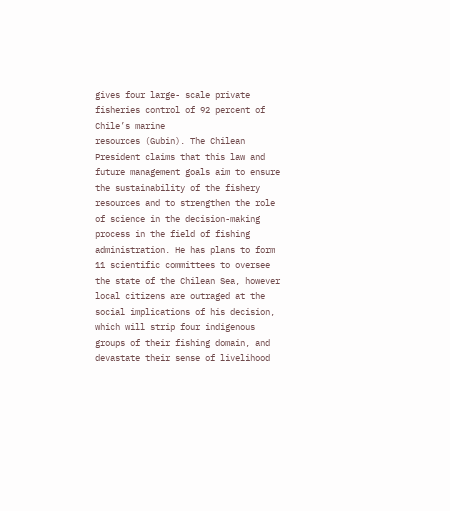gives four large- scale private fisheries control of 92 percent of Chile’s marine
resources (Gubin). The Chilean President claims that this law and future management goals aim to ensure
the sustainability of the fishery resources and to strengthen the role of science in the decision-making
process in the field of fishing administration. He has plans to form 11 scientific committees to oversee
the state of the Chilean Sea, however local citizens are outraged at the social implications of his decision,
which will strip four indigenous groups of their fishing domain, and devastate their sense of livelihood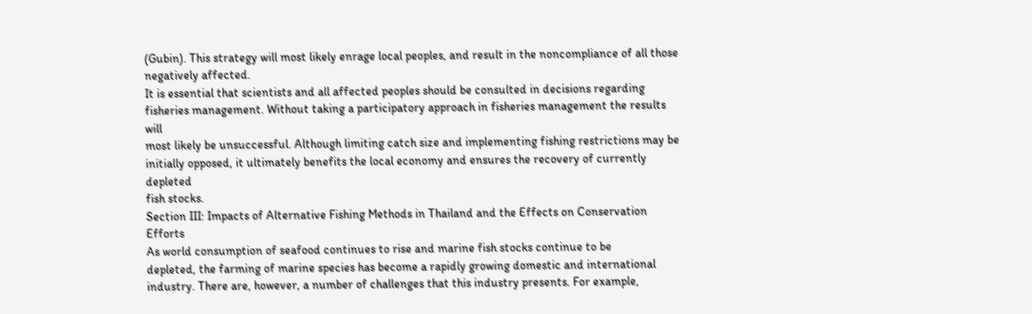(Gubin). This strategy will most likely enrage local peoples, and result in the noncompliance of all those
negatively affected.
It is essential that scientists and all affected peoples should be consulted in decisions regarding
fisheries management. Without taking a participatory approach in fisheries management the results will
most likely be unsuccessful. Although limiting catch size and implementing fishing restrictions may be
initially opposed, it ultimately benefits the local economy and ensures the recovery of currently depleted
fish stocks.
Section III: Impacts of Alternative Fishing Methods in Thailand and the Effects on Conservation Efforts
As world consumption of seafood continues to rise and marine fish stocks continue to be
depleted, the farming of marine species has become a rapidly growing domestic and international
industry. There are, however, a number of challenges that this industry presents. For example,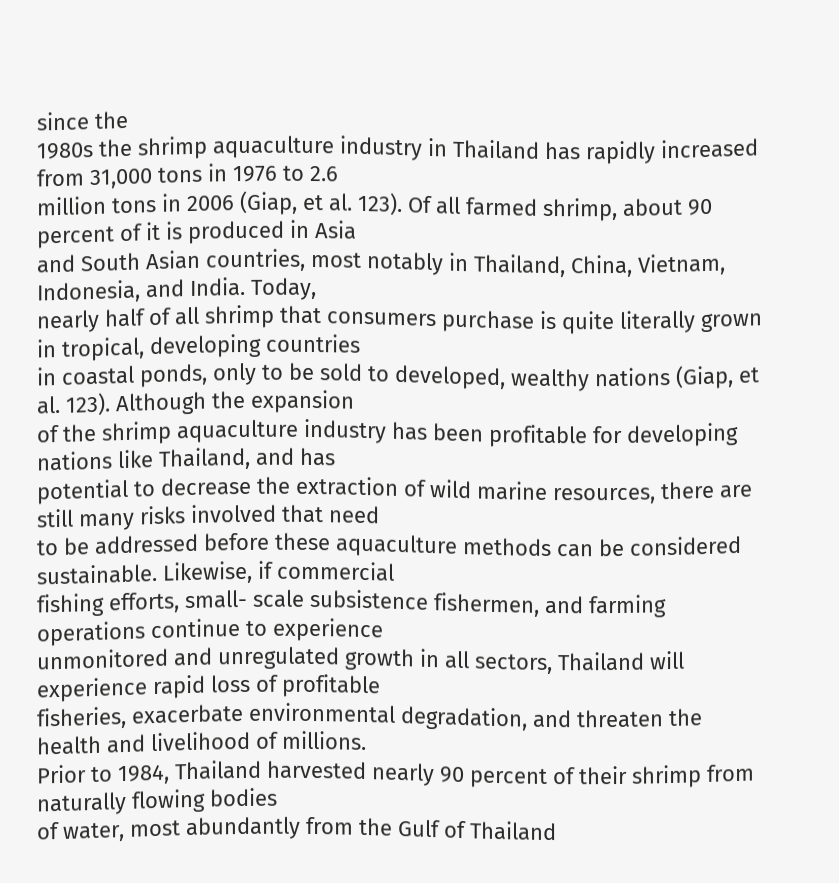since the
1980s the shrimp aquaculture industry in Thailand has rapidly increased from 31,000 tons in 1976 to 2.6
million tons in 2006 (Giap, et al. 123). Of all farmed shrimp, about 90 percent of it is produced in Asia
and South Asian countries, most notably in Thailand, China, Vietnam, Indonesia, and India. Today,
nearly half of all shrimp that consumers purchase is quite literally grown in tropical, developing countries
in coastal ponds, only to be sold to developed, wealthy nations (Giap, et al. 123). Although the expansion
of the shrimp aquaculture industry has been profitable for developing nations like Thailand, and has
potential to decrease the extraction of wild marine resources, there are still many risks involved that need
to be addressed before these aquaculture methods can be considered sustainable. Likewise, if commercial
fishing efforts, small- scale subsistence fishermen, and farming operations continue to experience
unmonitored and unregulated growth in all sectors, Thailand will experience rapid loss of profitable
fisheries, exacerbate environmental degradation, and threaten the health and livelihood of millions.
Prior to 1984, Thailand harvested nearly 90 percent of their shrimp from naturally flowing bodies
of water, most abundantly from the Gulf of Thailand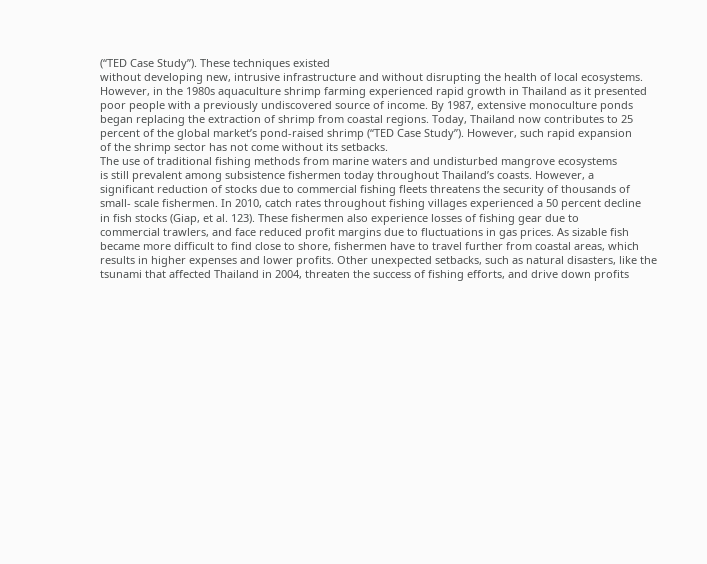(“TED Case Study”). These techniques existed
without developing new, intrusive infrastructure and without disrupting the health of local ecosystems.
However, in the 1980s aquaculture shrimp farming experienced rapid growth in Thailand as it presented
poor people with a previously undiscovered source of income. By 1987, extensive monoculture ponds
began replacing the extraction of shrimp from coastal regions. Today, Thailand now contributes to 25
percent of the global market’s pond-raised shrimp (“TED Case Study”). However, such rapid expansion
of the shrimp sector has not come without its setbacks.
The use of traditional fishing methods from marine waters and undisturbed mangrove ecosystems
is still prevalent among subsistence fishermen today throughout Thailand’s coasts. However, a
significant reduction of stocks due to commercial fishing fleets threatens the security of thousands of
small- scale fishermen. In 2010, catch rates throughout fishing villages experienced a 50 percent decline
in fish stocks (Giap, et al. 123). These fishermen also experience losses of fishing gear due to
commercial trawlers, and face reduced profit margins due to fluctuations in gas prices. As sizable fish
became more difficult to find close to shore, fishermen have to travel further from coastal areas, which
results in higher expenses and lower profits. Other unexpected setbacks, such as natural disasters, like the
tsunami that affected Thailand in 2004, threaten the success of fishing efforts, and drive down profits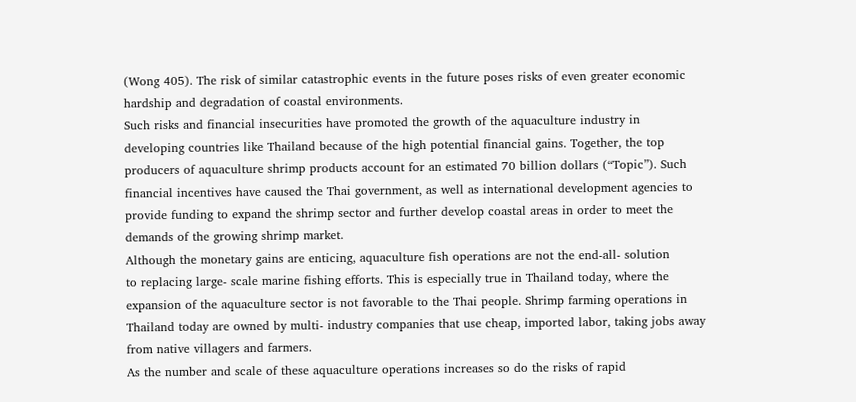(Wong 405). The risk of similar catastrophic events in the future poses risks of even greater economic
hardship and degradation of coastal environments.
Such risks and financial insecurities have promoted the growth of the aquaculture industry in
developing countries like Thailand because of the high potential financial gains. Together, the top
producers of aquaculture shrimp products account for an estimated 70 billion dollars (“Topic”). Such
financial incentives have caused the Thai government, as well as international development agencies to
provide funding to expand the shrimp sector and further develop coastal areas in order to meet the
demands of the growing shrimp market.
Although the monetary gains are enticing, aquaculture fish operations are not the end-all- solution
to replacing large- scale marine fishing efforts. This is especially true in Thailand today, where the
expansion of the aquaculture sector is not favorable to the Thai people. Shrimp farming operations in
Thailand today are owned by multi- industry companies that use cheap, imported labor, taking jobs away
from native villagers and farmers.
As the number and scale of these aquaculture operations increases so do the risks of rapid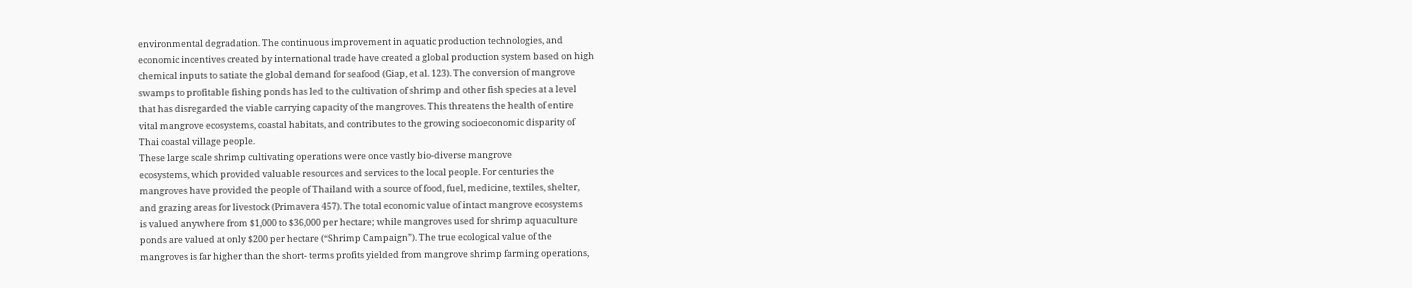environmental degradation. The continuous improvement in aquatic production technologies, and
economic incentives created by international trade have created a global production system based on high
chemical inputs to satiate the global demand for seafood (Giap, et al. 123). The conversion of mangrove
swamps to profitable fishing ponds has led to the cultivation of shrimp and other fish species at a level
that has disregarded the viable carrying capacity of the mangroves. This threatens the health of entire
vital mangrove ecosystems, coastal habitats, and contributes to the growing socioeconomic disparity of
Thai coastal village people.
These large scale shrimp cultivating operations were once vastly bio-diverse mangrove
ecosystems, which provided valuable resources and services to the local people. For centuries the
mangroves have provided the people of Thailand with a source of food, fuel, medicine, textiles, shelter,
and grazing areas for livestock (Primavera 457). The total economic value of intact mangrove ecosystems
is valued anywhere from $1,000 to $36,000 per hectare; while mangroves used for shrimp aquaculture
ponds are valued at only $200 per hectare (“Shrimp Campaign”). The true ecological value of the
mangroves is far higher than the short- terms profits yielded from mangrove shrimp farming operations,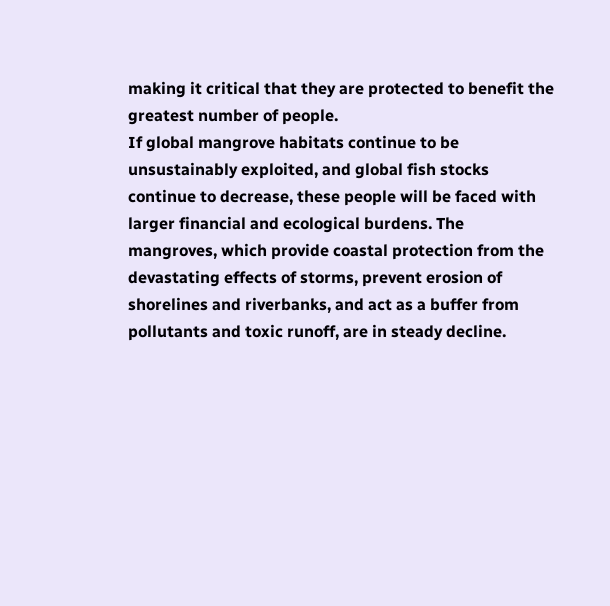making it critical that they are protected to benefit the greatest number of people.
If global mangrove habitats continue to be unsustainably exploited, and global fish stocks
continue to decrease, these people will be faced with larger financial and ecological burdens. The
mangroves, which provide coastal protection from the devastating effects of storms, prevent erosion of
shorelines and riverbanks, and act as a buffer from pollutants and toxic runoff, are in steady decline.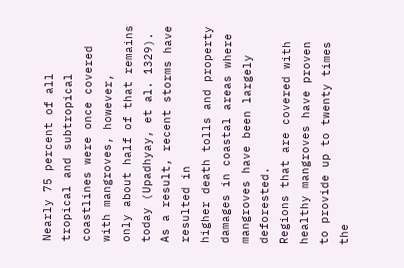Nearly 75 percent of all tropical and subtropical coastlines were once covered with mangroves, however,
only about half of that remains today (Upadhyay, et al. 1329). As a result, recent storms have resulted in
higher death tolls and property damages in coastal areas where mangroves have been largely deforested.
Regions that are covered with healthy mangroves have proven to provide up to twenty times the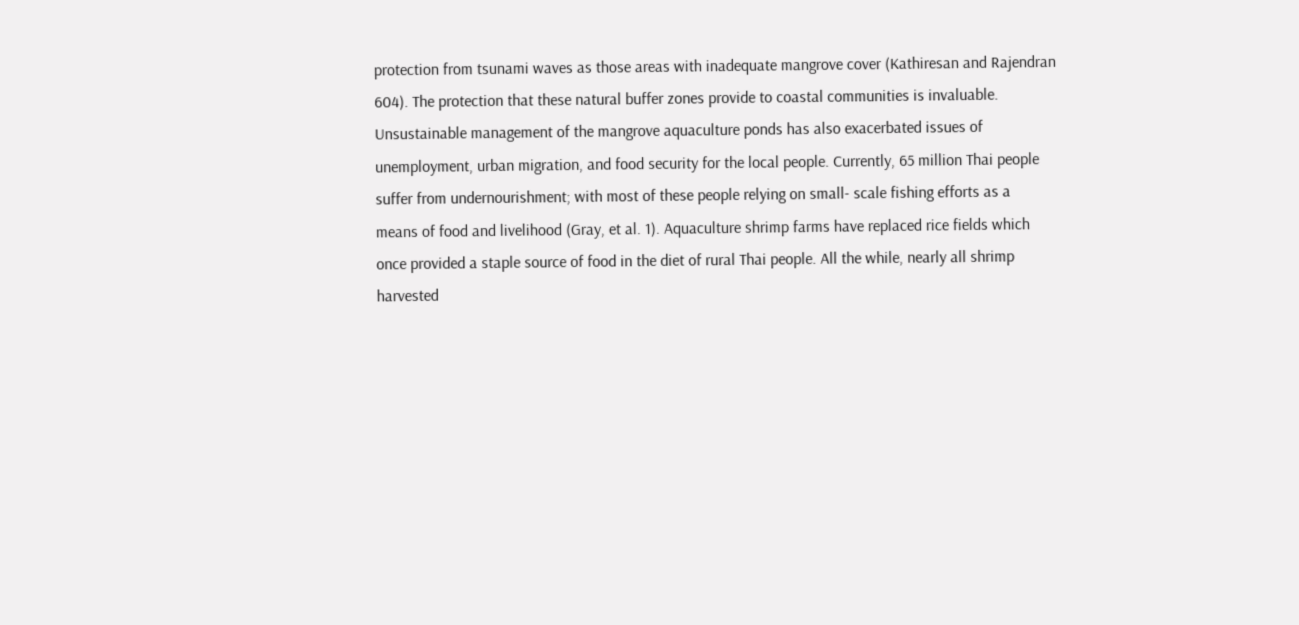protection from tsunami waves as those areas with inadequate mangrove cover (Kathiresan and Rajendran
604). The protection that these natural buffer zones provide to coastal communities is invaluable.
Unsustainable management of the mangrove aquaculture ponds has also exacerbated issues of
unemployment, urban migration, and food security for the local people. Currently, 65 million Thai people
suffer from undernourishment; with most of these people relying on small- scale fishing efforts as a
means of food and livelihood (Gray, et al. 1). Aquaculture shrimp farms have replaced rice fields which
once provided a staple source of food in the diet of rural Thai people. All the while, nearly all shrimp
harvested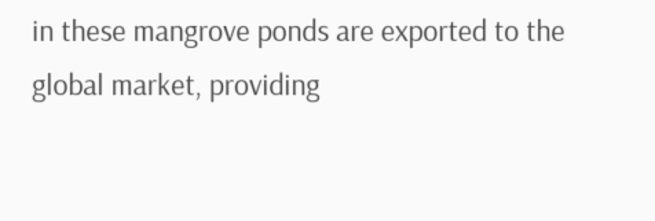in these mangrove ponds are exported to the global market, providing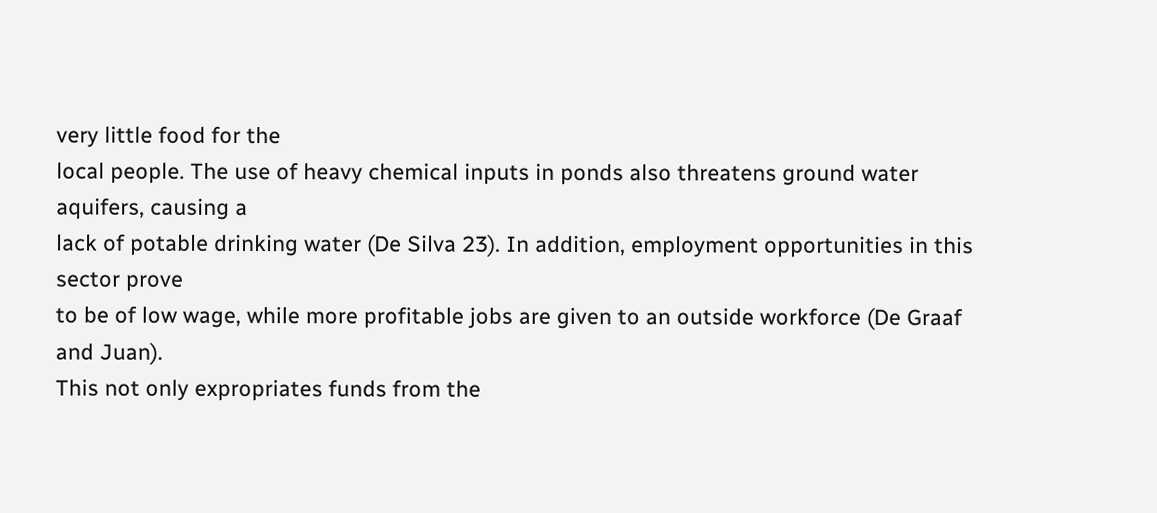very little food for the
local people. The use of heavy chemical inputs in ponds also threatens ground water aquifers, causing a
lack of potable drinking water (De Silva 23). In addition, employment opportunities in this sector prove
to be of low wage, while more profitable jobs are given to an outside workforce (De Graaf and Juan).
This not only expropriates funds from the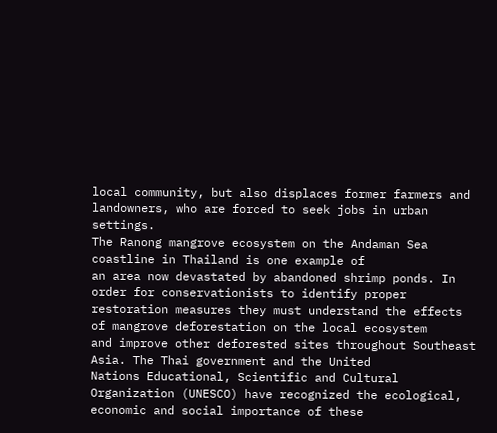local community, but also displaces former farmers and
landowners, who are forced to seek jobs in urban settings.
The Ranong mangrove ecosystem on the Andaman Sea coastline in Thailand is one example of
an area now devastated by abandoned shrimp ponds. In order for conservationists to identify proper
restoration measures they must understand the effects of mangrove deforestation on the local ecosystem
and improve other deforested sites throughout Southeast Asia. The Thai government and the United
Nations Educational, Scientific and Cultural Organization (UNESCO) have recognized the ecological,
economic and social importance of these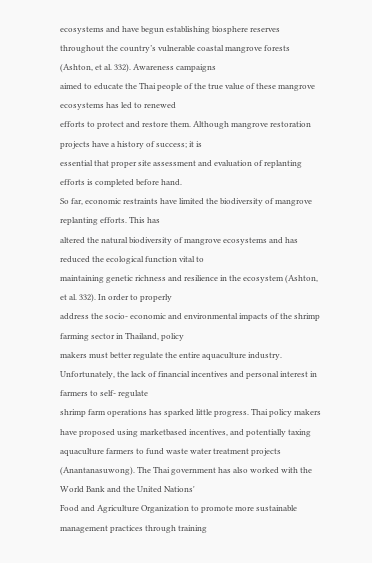ecosystems and have begun establishing biosphere reserves
throughout the country’s vulnerable coastal mangrove forests (Ashton, et al. 332). Awareness campaigns
aimed to educate the Thai people of the true value of these mangrove ecosystems has led to renewed
efforts to protect and restore them. Although mangrove restoration projects have a history of success; it is
essential that proper site assessment and evaluation of replanting efforts is completed before hand.
So far, economic restraints have limited the biodiversity of mangrove replanting efforts. This has
altered the natural biodiversity of mangrove ecosystems and has reduced the ecological function vital to
maintaining genetic richness and resilience in the ecosystem (Ashton, et al. 332). In order to properly
address the socio- economic and environmental impacts of the shrimp farming sector in Thailand, policy
makers must better regulate the entire aquaculture industry.
Unfortunately, the lack of financial incentives and personal interest in farmers to self- regulate
shrimp farm operations has sparked little progress. Thai policy makers have proposed using marketbased incentives, and potentially taxing aquaculture farmers to fund waste water treatment projects
(Anantanasuwong). The Thai government has also worked with the World Bank and the United Nations'
Food and Agriculture Organization to promote more sustainable management practices through training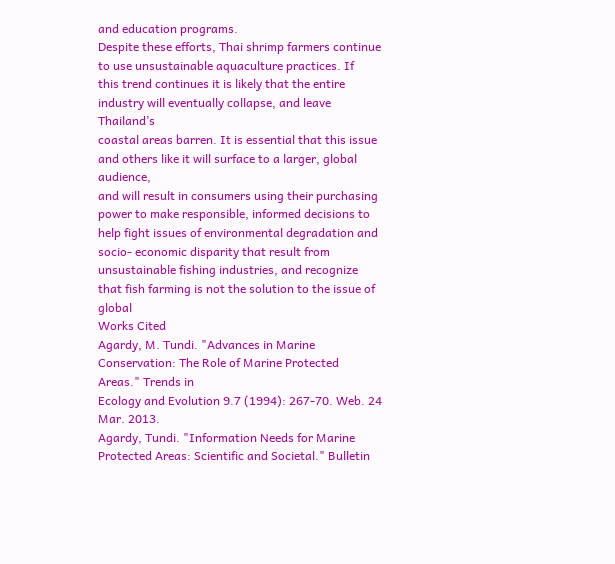and education programs.
Despite these efforts, Thai shrimp farmers continue to use unsustainable aquaculture practices. If
this trend continues it is likely that the entire industry will eventually collapse, and leave Thailand’s
coastal areas barren. It is essential that this issue and others like it will surface to a larger, global audience,
and will result in consumers using their purchasing power to make responsible, informed decisions to
help fight issues of environmental degradation and socio- economic disparity that result from
unsustainable fishing industries, and recognize that fish farming is not the solution to the issue of global
Works Cited
Agardy, M. Tundi. "Advances in Marine Conservation: The Role of Marine Protected Areas." Trends in
Ecology and Evolution 9.7 (1994): 267-70. Web. 24 Mar. 2013.
Agardy, Tundi. "Information Needs for Marine Protected Areas: Scientific and Societal." Bulletin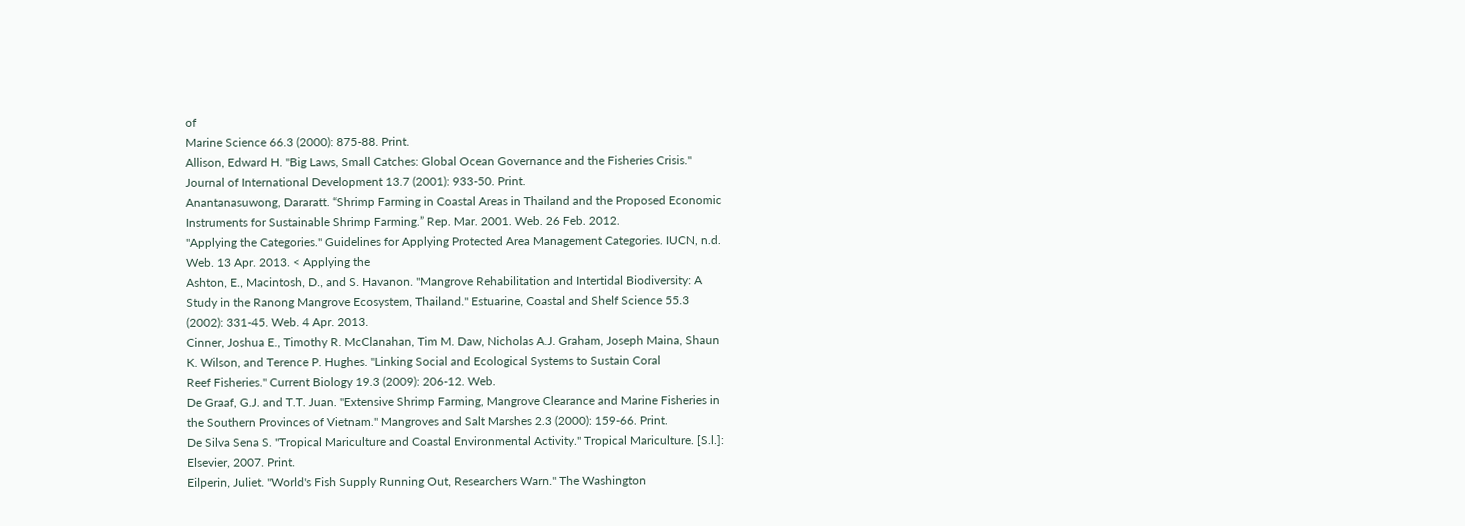of
Marine Science 66.3 (2000): 875-88. Print.
Allison, Edward H. "Big Laws, Small Catches: Global Ocean Governance and the Fisheries Crisis."
Journal of International Development 13.7 (2001): 933-50. Print.
Anantanasuwong, Dararatt. “Shrimp Farming in Coastal Areas in Thailand and the Proposed Economic
Instruments for Sustainable Shrimp Farming.” Rep. Mar. 2001. Web. 26 Feb. 2012.
"Applying the Categories." Guidelines for Applying Protected Area Management Categories. IUCN, n.d.
Web. 13 Apr. 2013. < Applying the
Ashton, E., Macintosh, D., and S. Havanon. "Mangrove Rehabilitation and Intertidal Biodiversity: A
Study in the Ranong Mangrove Ecosystem, Thailand." Estuarine, Coastal and Shelf Science 55.3
(2002): 331-45. Web. 4 Apr. 2013.
Cinner, Joshua E., Timothy R. McClanahan, Tim M. Daw, Nicholas A.J. Graham, Joseph Maina, Shaun
K. Wilson, and Terence P. Hughes. "Linking Social and Ecological Systems to Sustain Coral
Reef Fisheries." Current Biology 19.3 (2009): 206-12. Web.
De Graaf, G.J. and T.T. Juan. "Extensive Shrimp Farming, Mangrove Clearance and Marine Fisheries in
the Southern Provinces of Vietnam." Mangroves and Salt Marshes 2.3 (2000): 159-66. Print.
De Silva Sena S. "Tropical Mariculture and Coastal Environmental Activity." Tropical Mariculture. [S.l.]:
Elsevier, 2007. Print.
Eilperin, Juliet. "World's Fish Supply Running Out, Researchers Warn." The Washington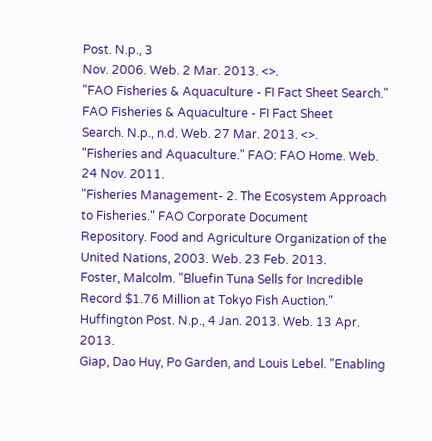Post. N.p., 3
Nov. 2006. Web. 2 Mar. 2013. <>.
"FAO Fisheries & Aquaculture - FI Fact Sheet Search." FAO Fisheries & Aquaculture - FI Fact Sheet
Search. N.p., n.d. Web. 27 Mar. 2013. <>.
"Fisheries and Aquaculture." FAO: FAO Home. Web. 24 Nov. 2011.
"Fisheries Management- 2. The Ecosystem Approach to Fisheries." FAO Corporate Document
Repository. Food and Agriculture Organization of the United Nations, 2003. Web. 23 Feb. 2013.
Foster, Malcolm. "Bluefin Tuna Sells for Incredible Record $1.76 Million at Tokyo Fish Auction."
Huffington Post. N.p., 4 Jan. 2013. Web. 13 Apr. 2013.
Giap, Dao Huy, Po Garden, and Louis Lebel. "Enabling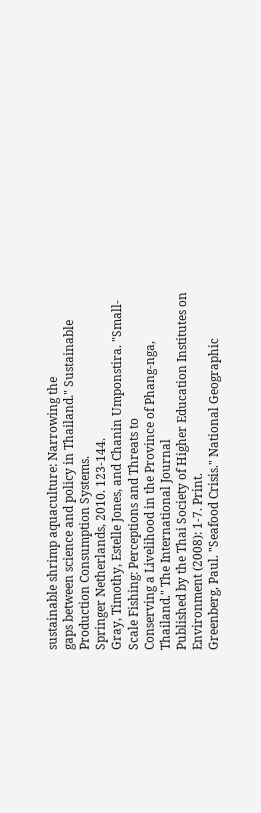sustainable shrimp aquaculture: Narrowing the
gaps between science and policy in Thailand." Sustainable Production Consumption Systems.
Springer Netherlands, 2010. 123-144.
Gray, Timothy, Estelle Jones, and Chanin Umponstira. "Small-Scale Fishing: Perceptions and Threats to
Conserving a Livelihood in the Province of Phang-nga, Thailand." The International Journal
Published by the Thai Society of Higher Education Institutes on Environment (2008): 1-7. Print.
Greenberg, Paul. "Seafood Crisis." National Geographic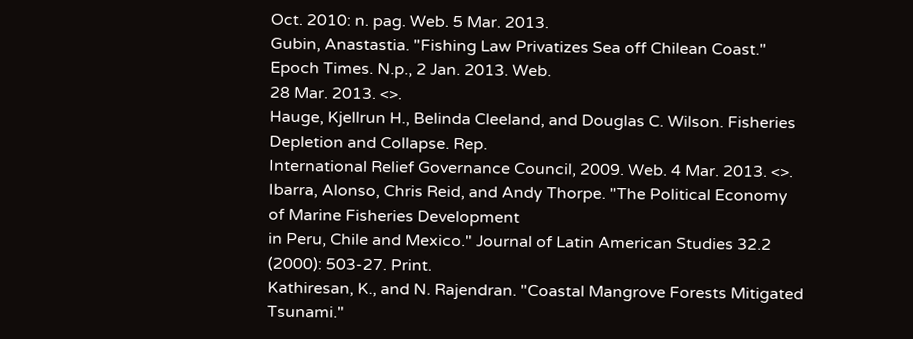Oct. 2010: n. pag. Web. 5 Mar. 2013.
Gubin, Anastastia. "Fishing Law Privatizes Sea off Chilean Coast." Epoch Times. N.p., 2 Jan. 2013. Web.
28 Mar. 2013. <>.
Hauge, Kjellrun H., Belinda Cleeland, and Douglas C. Wilson. Fisheries Depletion and Collapse. Rep.
International Relief Governance Council, 2009. Web. 4 Mar. 2013. <>.
Ibarra, Alonso, Chris Reid, and Andy Thorpe. "The Political Economy of Marine Fisheries Development
in Peru, Chile and Mexico." Journal of Latin American Studies 32.2 (2000): 503-27. Print.
Kathiresan, K., and N. Rajendran. "Coastal Mangrove Forests Mitigated Tsunami."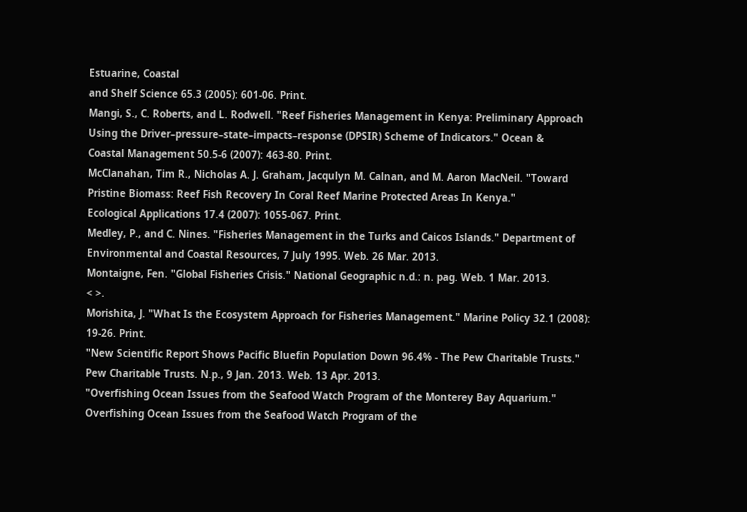Estuarine, Coastal
and Shelf Science 65.3 (2005): 601-06. Print.
Mangi, S., C. Roberts, and L. Rodwell. "Reef Fisheries Management in Kenya: Preliminary Approach
Using the Driver–pressure–state–impacts–response (DPSIR) Scheme of Indicators." Ocean &
Coastal Management 50.5-6 (2007): 463-80. Print.
McClanahan, Tim R., Nicholas A. J. Graham, Jacqulyn M. Calnan, and M. Aaron MacNeil. "Toward
Pristine Biomass: Reef Fish Recovery In Coral Reef Marine Protected Areas In Kenya."
Ecological Applications 17.4 (2007): 1055-067. Print.
Medley, P., and C. Nines. "Fisheries Management in the Turks and Caicos Islands." Department of
Environmental and Coastal Resources, 7 July 1995. Web. 26 Mar. 2013.
Montaigne, Fen. "Global Fisheries Crisis." National Geographic n.d.: n. pag. Web. 1 Mar. 2013.
< >.
Morishita, J. "What Is the Ecosystem Approach for Fisheries Management." Marine Policy 32.1 (2008):
19-26. Print.
"New Scientific Report Shows Pacific Bluefin Population Down 96.4% - The Pew Charitable Trusts."
Pew Charitable Trusts. N.p., 9 Jan. 2013. Web. 13 Apr. 2013.
"Overfishing Ocean Issues from the Seafood Watch Program of the Monterey Bay Aquarium."
Overfishing Ocean Issues from the Seafood Watch Program of the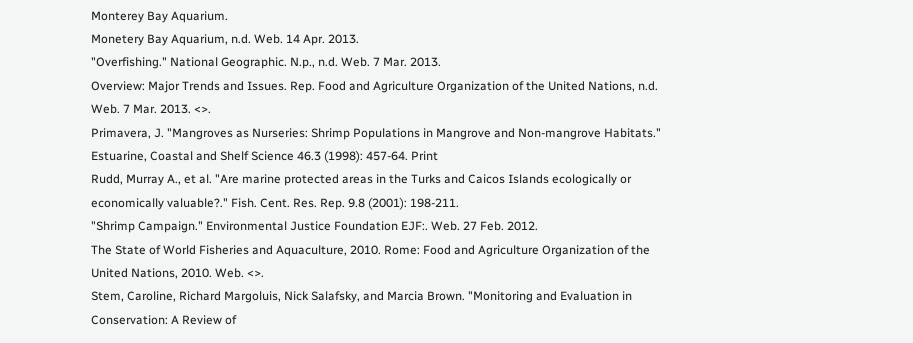Monterey Bay Aquarium.
Monetery Bay Aquarium, n.d. Web. 14 Apr. 2013.
"Overfishing." National Geographic. N.p., n.d. Web. 7 Mar. 2013.
Overview: Major Trends and Issues. Rep. Food and Agriculture Organization of the United Nations, n.d.
Web. 7 Mar. 2013. <>.
Primavera, J. "Mangroves as Nurseries: Shrimp Populations in Mangrove and Non-mangrove Habitats."
Estuarine, Coastal and Shelf Science 46.3 (1998): 457-64. Print
Rudd, Murray A., et al. "Are marine protected areas in the Turks and Caicos Islands ecologically or
economically valuable?." Fish. Cent. Res. Rep. 9.8 (2001): 198-211.
"Shrimp Campaign." Environmental Justice Foundation EJF:. Web. 27 Feb. 2012.
The State of World Fisheries and Aquaculture, 2010. Rome: Food and Agriculture Organization of the
United Nations, 2010. Web. <>.
Stem, Caroline, Richard Margoluis, Nick Salafsky, and Marcia Brown. "Monitoring and Evaluation in
Conservation: A Review of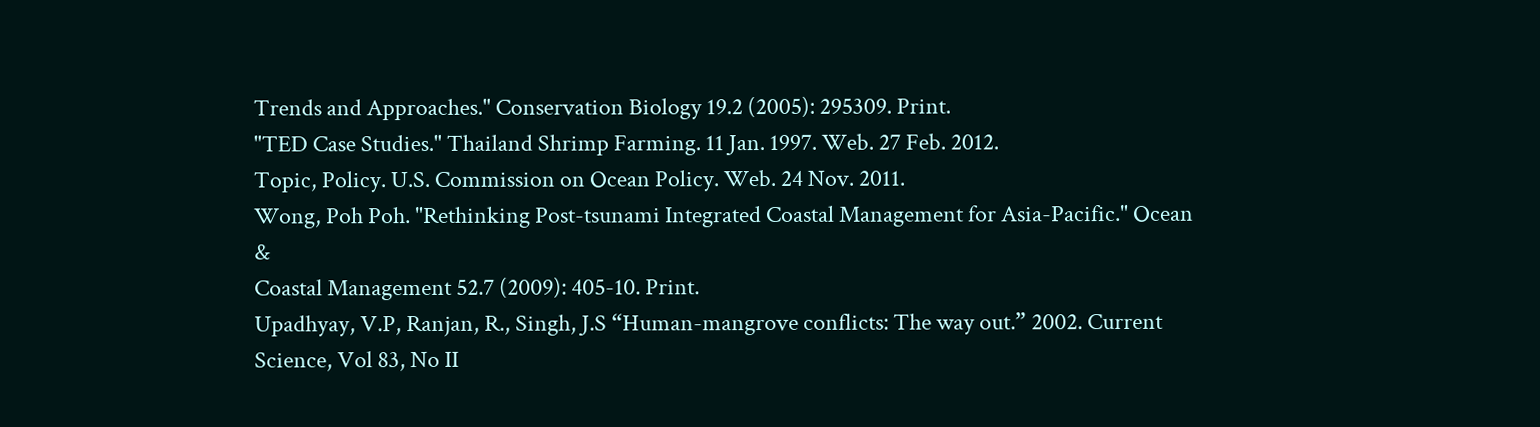Trends and Approaches." Conservation Biology 19.2 (2005): 295309. Print.
"TED Case Studies." Thailand Shrimp Farming. 11 Jan. 1997. Web. 27 Feb. 2012.
Topic, Policy. U.S. Commission on Ocean Policy. Web. 24 Nov. 2011.
Wong, Poh Poh. "Rethinking Post-tsunami Integrated Coastal Management for Asia-Pacific." Ocean &
Coastal Management 52.7 (2009): 405-10. Print.
Upadhyay, V.P, Ranjan, R., Singh, J.S “Human-mangrove conflicts: The way out.” 2002. Current
Science, Vol 83, No II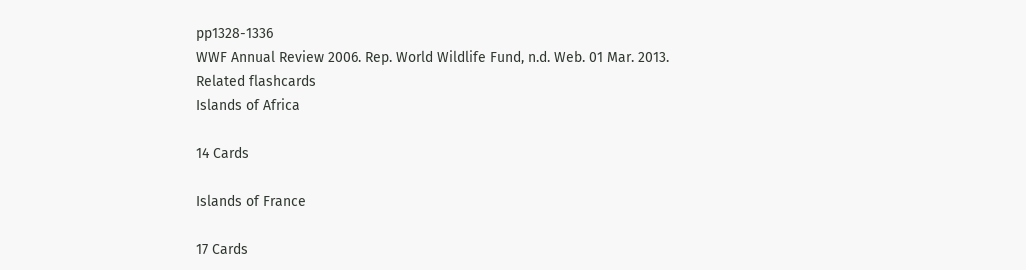pp1328-1336
WWF Annual Review 2006. Rep. World Wildlife Fund, n.d. Web. 01 Mar. 2013.
Related flashcards
Islands of Africa

14 Cards

Islands of France

17 Cards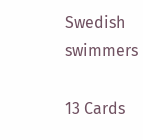Swedish swimmers

13 Cards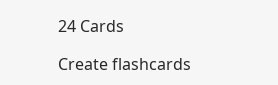24 Cards

Create flashcards